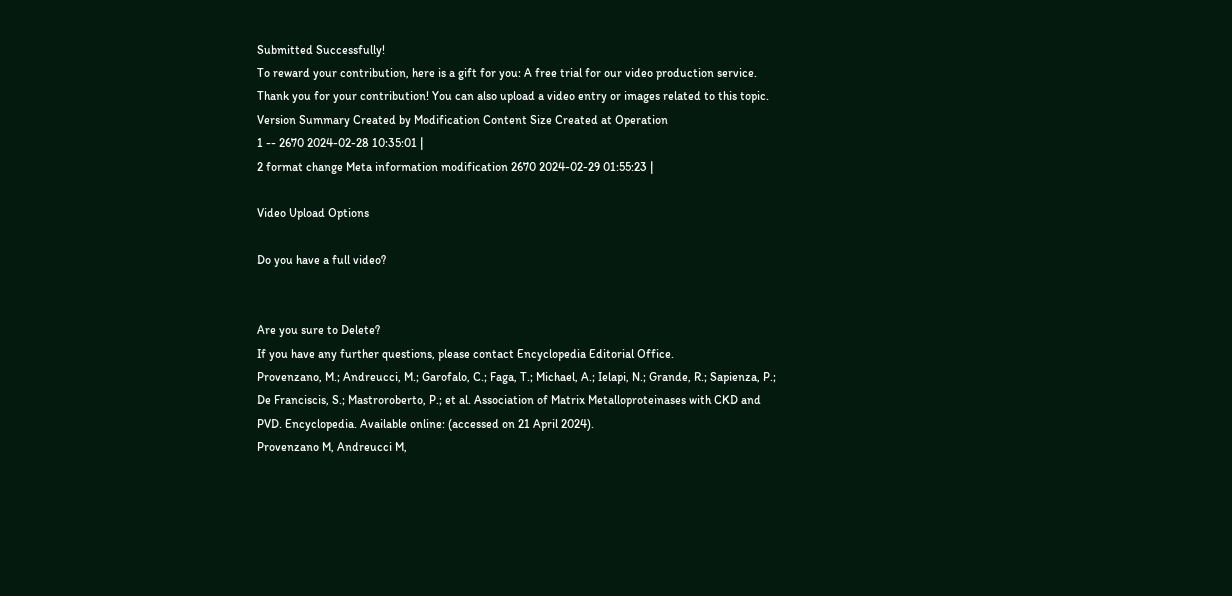Submitted Successfully!
To reward your contribution, here is a gift for you: A free trial for our video production service.
Thank you for your contribution! You can also upload a video entry or images related to this topic.
Version Summary Created by Modification Content Size Created at Operation
1 -- 2670 2024-02-28 10:35:01 |
2 format change Meta information modification 2670 2024-02-29 01:55:23 |

Video Upload Options

Do you have a full video?


Are you sure to Delete?
If you have any further questions, please contact Encyclopedia Editorial Office.
Provenzano, M.; Andreucci, M.; Garofalo, C.; Faga, T.; Michael, A.; Ielapi, N.; Grande, R.; Sapienza, P.; De Franciscis, S.; Mastroroberto, P.; et al. Association of Matrix Metalloproteinases with CKD and PVD. Encyclopedia. Available online: (accessed on 21 April 2024).
Provenzano M, Andreucci M,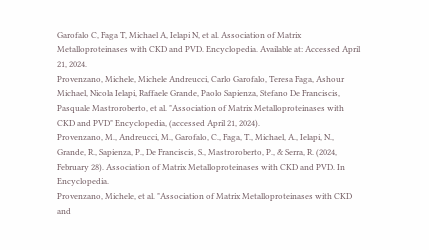Garofalo C, Faga T, Michael A, Ielapi N, et al. Association of Matrix Metalloproteinases with CKD and PVD. Encyclopedia. Available at: Accessed April 21, 2024.
Provenzano, Michele, Michele Andreucci, Carlo Garofalo, Teresa Faga, Ashour Michael, Nicola Ielapi, Raffaele Grande, Paolo Sapienza, Stefano De Franciscis, Pasquale Mastroroberto, et al. "Association of Matrix Metalloproteinases with CKD and PVD" Encyclopedia, (accessed April 21, 2024).
Provenzano, M., Andreucci, M., Garofalo, C., Faga, T., Michael, A., Ielapi, N., Grande, R., Sapienza, P., De Franciscis, S., Mastroroberto, P., & Serra, R. (2024, February 28). Association of Matrix Metalloproteinases with CKD and PVD. In Encyclopedia.
Provenzano, Michele, et al. "Association of Matrix Metalloproteinases with CKD and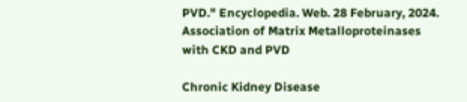PVD." Encyclopedia. Web. 28 February, 2024.
Association of Matrix Metalloproteinases with CKD and PVD

Chronic Kidney Disease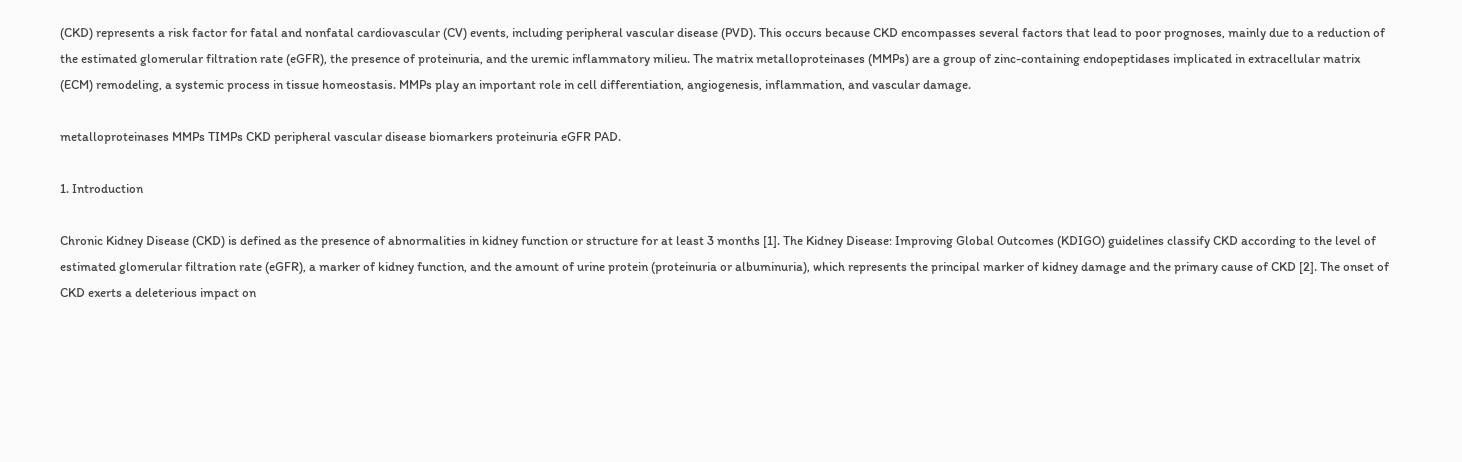(CKD) represents a risk factor for fatal and nonfatal cardiovascular (CV) events, including peripheral vascular disease (PVD). This occurs because CKD encompasses several factors that lead to poor prognoses, mainly due to a reduction of the estimated glomerular filtration rate (eGFR), the presence of proteinuria, and the uremic inflammatory milieu. The matrix metalloproteinases (MMPs) are a group of zinc-containing endopeptidases implicated in extracellular matrix (ECM) remodeling, a systemic process in tissue homeostasis. MMPs play an important role in cell differentiation, angiogenesis, inflammation, and vascular damage.

metalloproteinases MMPs TIMPs CKD peripheral vascular disease biomarkers proteinuria eGFR PAD.

1. Introduction

Chronic Kidney Disease (CKD) is defined as the presence of abnormalities in kidney function or structure for at least 3 months [1]. The Kidney Disease: Improving Global Outcomes (KDIGO) guidelines classify CKD according to the level of estimated glomerular filtration rate (eGFR), a marker of kidney function, and the amount of urine protein (proteinuria or albuminuria), which represents the principal marker of kidney damage and the primary cause of CKD [2]. The onset of CKD exerts a deleterious impact on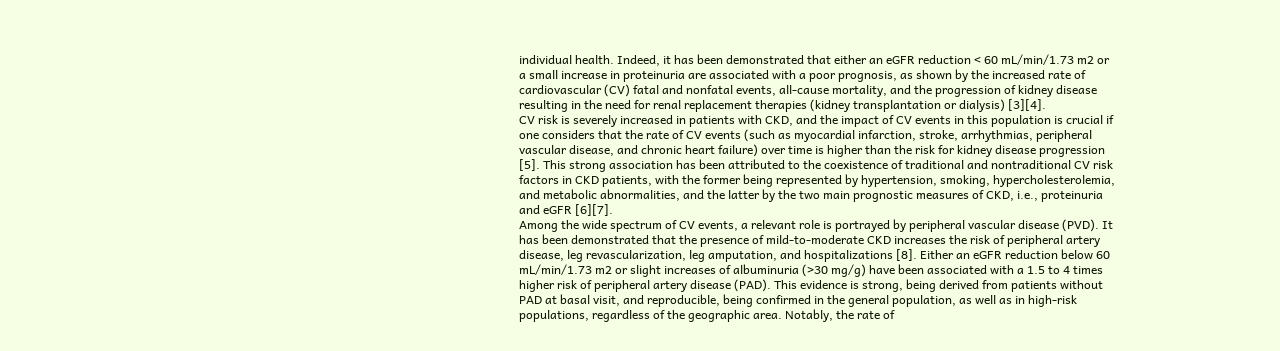individual health. Indeed, it has been demonstrated that either an eGFR reduction < 60 mL/min/1.73 m2 or a small increase in proteinuria are associated with a poor prognosis, as shown by the increased rate of cardiovascular (CV) fatal and nonfatal events, all-cause mortality, and the progression of kidney disease resulting in the need for renal replacement therapies (kidney transplantation or dialysis) [3][4].
CV risk is severely increased in patients with CKD, and the impact of CV events in this population is crucial if one considers that the rate of CV events (such as myocardial infarction, stroke, arrhythmias, peripheral vascular disease, and chronic heart failure) over time is higher than the risk for kidney disease progression [5]. This strong association has been attributed to the coexistence of traditional and nontraditional CV risk factors in CKD patients, with the former being represented by hypertension, smoking, hypercholesterolemia, and metabolic abnormalities, and the latter by the two main prognostic measures of CKD, i.e., proteinuria and eGFR [6][7].
Among the wide spectrum of CV events, a relevant role is portrayed by peripheral vascular disease (PVD). It has been demonstrated that the presence of mild-to-moderate CKD increases the risk of peripheral artery disease, leg revascularization, leg amputation, and hospitalizations [8]. Either an eGFR reduction below 60 mL/min/1.73 m2 or slight increases of albuminuria (>30 mg/g) have been associated with a 1.5 to 4 times higher risk of peripheral artery disease (PAD). This evidence is strong, being derived from patients without PAD at basal visit, and reproducible, being confirmed in the general population, as well as in high-risk populations, regardless of the geographic area. Notably, the rate of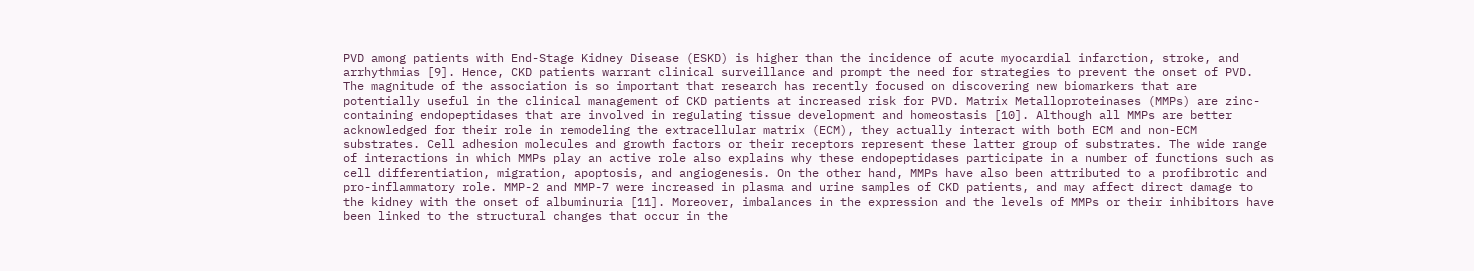PVD among patients with End-Stage Kidney Disease (ESKD) is higher than the incidence of acute myocardial infarction, stroke, and arrhythmias [9]. Hence, CKD patients warrant clinical surveillance and prompt the need for strategies to prevent the onset of PVD.
The magnitude of the association is so important that research has recently focused on discovering new biomarkers that are potentially useful in the clinical management of CKD patients at increased risk for PVD. Matrix Metalloproteinases (MMPs) are zinc-containing endopeptidases that are involved in regulating tissue development and homeostasis [10]. Although all MMPs are better acknowledged for their role in remodeling the extracellular matrix (ECM), they actually interact with both ECM and non-ECM substrates. Cell adhesion molecules and growth factors or their receptors represent these latter group of substrates. The wide range of interactions in which MMPs play an active role also explains why these endopeptidases participate in a number of functions such as cell differentiation, migration, apoptosis, and angiogenesis. On the other hand, MMPs have also been attributed to a profibrotic and pro-inflammatory role. MMP-2 and MMP-7 were increased in plasma and urine samples of CKD patients, and may affect direct damage to the kidney with the onset of albuminuria [11]. Moreover, imbalances in the expression and the levels of MMPs or their inhibitors have been linked to the structural changes that occur in the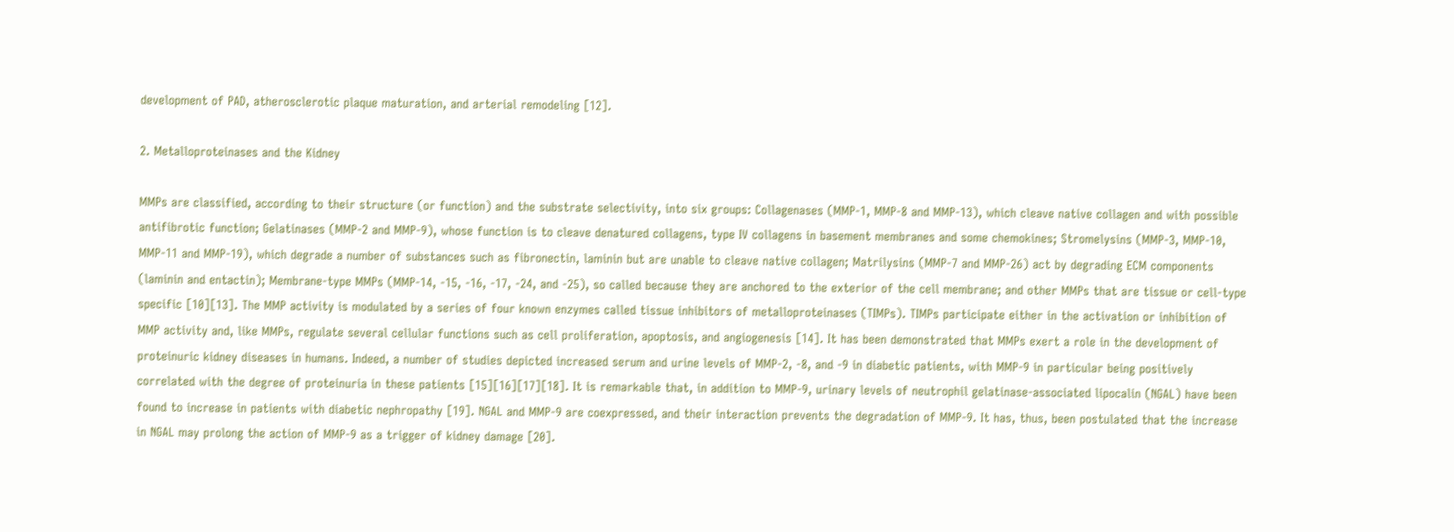development of PAD, atherosclerotic plaque maturation, and arterial remodeling [12].

2. Metalloproteinases and the Kidney

MMPs are classified, according to their structure (or function) and the substrate selectivity, into six groups: Collagenases (MMP-1, MMP-8 and MMP-13), which cleave native collagen and with possible antifibrotic function; Gelatinases (MMP-2 and MMP-9), whose function is to cleave denatured collagens, type IV collagens in basement membranes and some chemokines; Stromelysins (MMP-3, MMP-10, MMP-11 and MMP-19), which degrade a number of substances such as fibronectin, laminin but are unable to cleave native collagen; Matrilysins (MMP-7 and MMP-26) act by degrading ECM components (laminin and entactin); Membrane-type MMPs (MMP-14, -15, -16, -17, -24, and -25), so called because they are anchored to the exterior of the cell membrane; and other MMPs that are tissue or cell-type specific [10][13]. The MMP activity is modulated by a series of four known enzymes called tissue inhibitors of metalloproteinases (TIMPs). TIMPs participate either in the activation or inhibition of MMP activity and, like MMPs, regulate several cellular functions such as cell proliferation, apoptosis, and angiogenesis [14]. It has been demonstrated that MMPs exert a role in the development of proteinuric kidney diseases in humans. Indeed, a number of studies depicted increased serum and urine levels of MMP-2, -8, and -9 in diabetic patients, with MMP-9 in particular being positively correlated with the degree of proteinuria in these patients [15][16][17][18]. It is remarkable that, in addition to MMP-9, urinary levels of neutrophil gelatinase-associated lipocalin (NGAL) have been found to increase in patients with diabetic nephropathy [19]. NGAL and MMP-9 are coexpressed, and their interaction prevents the degradation of MMP-9. It has, thus, been postulated that the increase in NGAL may prolong the action of MMP-9 as a trigger of kidney damage [20].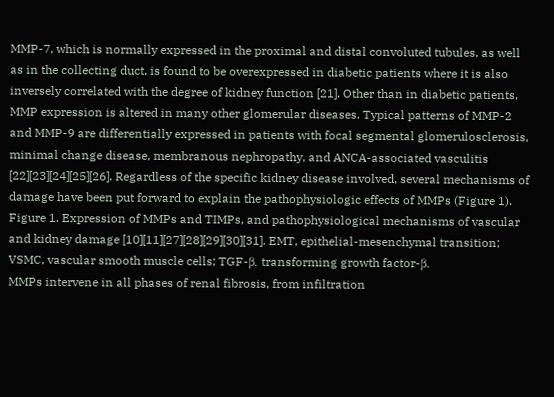MMP-7, which is normally expressed in the proximal and distal convoluted tubules, as well as in the collecting duct, is found to be overexpressed in diabetic patients where it is also inversely correlated with the degree of kidney function [21]. Other than in diabetic patients, MMP expression is altered in many other glomerular diseases. Typical patterns of MMP-2 and MMP-9 are differentially expressed in patients with focal segmental glomerulosclerosis, minimal change disease, membranous nephropathy, and ANCA-associated vasculitis [22][23][24][25][26]. Regardless of the specific kidney disease involved, several mechanisms of damage have been put forward to explain the pathophysiologic effects of MMPs (Figure 1).
Figure 1. Expression of MMPs and TIMPs, and pathophysiological mechanisms of vascular and kidney damage [10][11][27][28][29][30][31]. EMT, epithelial-mesenchymal transition; VSMC, vascular smooth muscle cells; TGF-β, transforming growth factor-β.
MMPs intervene in all phases of renal fibrosis, from infiltration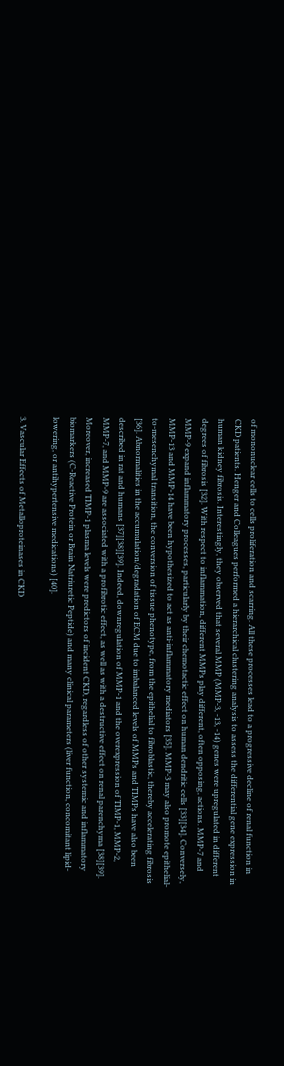of mononuclear cells to cells proliferation and scarring. All these processes lead to a progressive decline of renal function in CKD patients. Henger and Colleagues performed a hierarchical clustering analysis to assess the differential gene expression in human kidney fibrosis. Interestingly, they observed that several MMP (MMP-3, -13, -14) genes were upregulated in different degrees of fibrosis [32]. With respect to inflammation, different MMPs play different, often opposing, actions. MMP-7 and MMP-9 expand inflammatory processes, particularly by their chemotactic effect on human dendritic cells [33][34]. Conversely, MMP-13 and MMP-14 have been hypothesized to act as anti-inflammatory mediators [35]. MMP-3 may also promote epithelial-to-mesenchymal transition, the conversion of tissue phenotype, from the epithelial to fibroblastic, thereby accelerating fibrosis [36]. Abnormalities in the accumulation/degradation of ECM due to imbalanced levels of MMPs and TIMPs have also been described in rat and humans [37][38][39]. Indeed, downregulation of MMP-1 and the overexpression of TIMP-1, MMP-2, MMP-7, and MMP-9 are associated with a profibrotic effect, as well as with a destructive effect on renal parenchyma [38][39]. Moreover, increased TIMP-1 plasma levels were predictors of incident CKD, regardless of other systemic and inflammatory biomarkers (C-Reactive Protein or Brain Natriuretic Peptide) and many clinical parameters (liver function, concomitant lipid-lowering, or antihypertensive medications) [40].

3. Vascular Effects of Metalloproteinases in CKD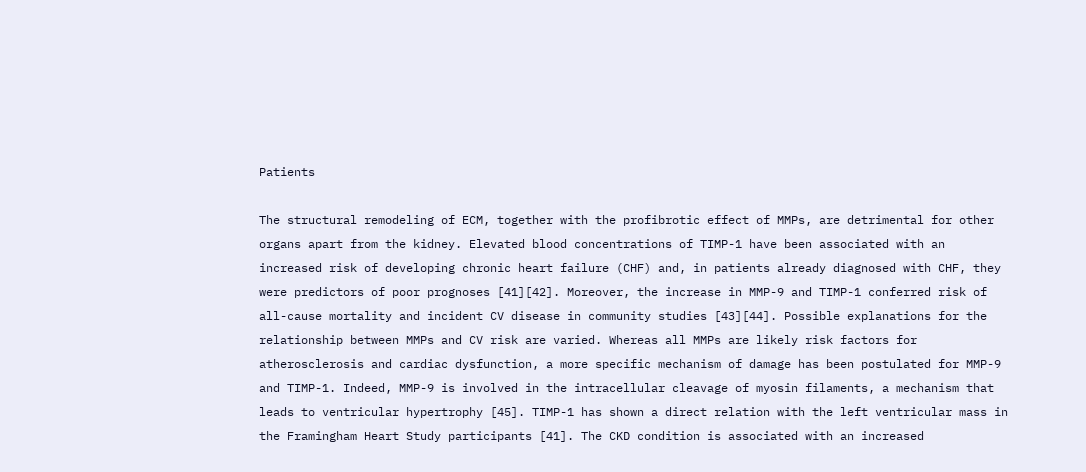Patients

The structural remodeling of ECM, together with the profibrotic effect of MMPs, are detrimental for other organs apart from the kidney. Elevated blood concentrations of TIMP-1 have been associated with an increased risk of developing chronic heart failure (CHF) and, in patients already diagnosed with CHF, they were predictors of poor prognoses [41][42]. Moreover, the increase in MMP-9 and TIMP-1 conferred risk of all-cause mortality and incident CV disease in community studies [43][44]. Possible explanations for the relationship between MMPs and CV risk are varied. Whereas all MMPs are likely risk factors for atherosclerosis and cardiac dysfunction, a more specific mechanism of damage has been postulated for MMP-9 and TIMP-1. Indeed, MMP-9 is involved in the intracellular cleavage of myosin filaments, a mechanism that leads to ventricular hypertrophy [45]. TIMP-1 has shown a direct relation with the left ventricular mass in the Framingham Heart Study participants [41]. The CKD condition is associated with an increased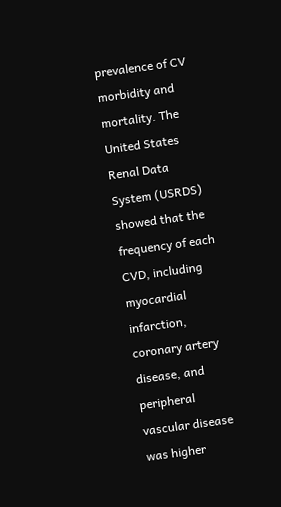prevalence of CV morbidity and mortality. The United States Renal Data System (USRDS) showed that the frequency of each CVD, including myocardial infarction, coronary artery disease, and peripheral vascular disease was higher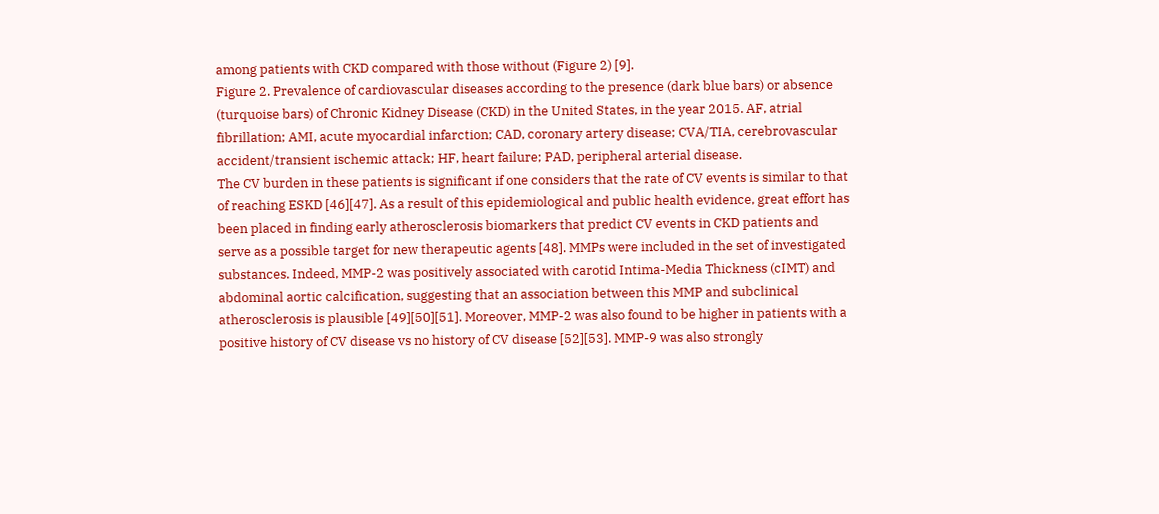among patients with CKD compared with those without (Figure 2) [9].
Figure 2. Prevalence of cardiovascular diseases according to the presence (dark blue bars) or absence (turquoise bars) of Chronic Kidney Disease (CKD) in the United States, in the year 2015. AF, atrial fibrillation; AMI, acute myocardial infarction; CAD, coronary artery disease; CVA/TIA, cerebrovascular accident/transient ischemic attack; HF, heart failure; PAD, peripheral arterial disease.
The CV burden in these patients is significant if one considers that the rate of CV events is similar to that of reaching ESKD [46][47]. As a result of this epidemiological and public health evidence, great effort has been placed in finding early atherosclerosis biomarkers that predict CV events in CKD patients and serve as a possible target for new therapeutic agents [48]. MMPs were included in the set of investigated substances. Indeed, MMP-2 was positively associated with carotid Intima-Media Thickness (cIMT) and abdominal aortic calcification, suggesting that an association between this MMP and subclinical atherosclerosis is plausible [49][50][51]. Moreover, MMP-2 was also found to be higher in patients with a positive history of CV disease vs no history of CV disease [52][53]. MMP-9 was also strongly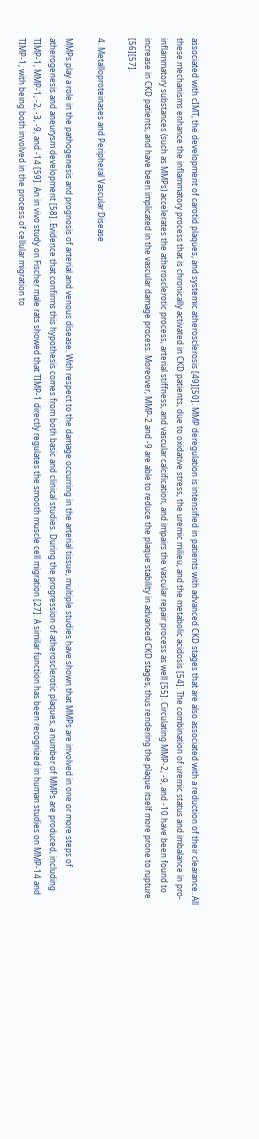associated with cIMT, the development of carotid plaques, and systemic atherosclerosis [49][50]. MMP deregulation is intensified in patients with advanced CKD stages that are also associated with a reduction of their clearance. All these mechanisms enhance the inflammatory process that is chronically activated in CKD patients, due to oxidative stress, the uremic milieu, and the metabolic acidosis [54]. The combination of uremic status and imbalance in pro-inflammatory substances (such as MMPs) accelerates the atherosclerotic process, arterial stiffness, and vascular calcification, and impairs the vascular repair process as well [55]. Circulating MMP-2, -9, and -10 have been found to increase in CKD patients, and have been implicated in the vascular damage process. Moreover, MMP-2 and -9 are able to reduce the plaque stability in advanced CKD stages, thus rendering the plaque itself more prone to rupture [56][57].

4. Metalloproteinases and Peripheral Vascular Disease

MMPs play a role in the pathogenesis and prognosis of arterial and venous disease. With respect to the damage occurring in the arterial tissue, multiple studies have shown that MMPs are involved in one or more steps of atherogenesis and aneurysm development [58]. Evidence that confirms this hypothesis comes from both basic and clinical studies. During the progression of atherosclerotic plaques, a number of MMPs are produced, including TIMP-1, MMP-1, -2, -3, -9, and -14 [59]. An in vivo study on Fischer male rats showed that TIMP-1 directly regulates the smooth muscle cell migration [27]. A similar function has been recognized in human studies on MMP-14 and TIMP-1, with being both involved in the process of cellular migration to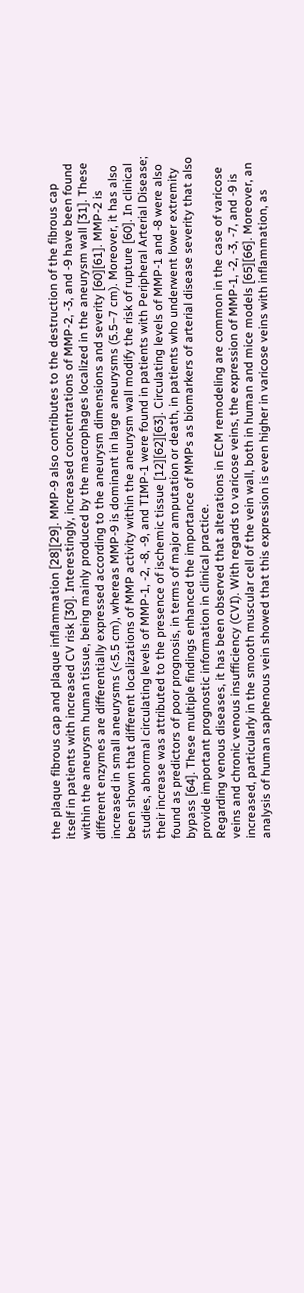the plaque fibrous cap and plaque inflammation [28][29]. MMP-9 also contributes to the destruction of the fibrous cap itself in patients with increased CV risk [30]. Interestingly, increased concentrations of MMP-2, -3, and -9 have been found within the aneurysm human tissue, being mainly produced by the macrophages localized in the aneurysm wall [31]. These different enzymes are differentially expressed according to the aneurysm dimensions and severity [60][61]. MMP-2 is increased in small aneurysms (<5.5 cm), whereas MMP-9 is dominant in large aneurysms (5.5–7 cm). Moreover, it has also been shown that different localizations of MMP activity within the aneurysm wall modify the risk of rupture [60]. In clinical studies, abnormal circulating levels of MMP-1, -2, -8, -9, and TIMP-1 were found in patients with Peripheral Arterial Disease; their increase was attributed to the presence of ischemic tissue [12][62][63]. Circulating levels of MMP-1 and -8 were also found as predictors of poor prognosis, in terms of major amputation or death, in patients who underwent lower extremity bypass [64]. These multiple findings enhanced the importance of MMPs as biomarkers of arterial disease severity that also provide important prognostic information in clinical practice.
Regarding venous diseases, it has been observed that alterations in ECM remodeling are common in the case of varicose veins and chronic venous insufficiency (CVI). With regards to varicose veins, the expression of MMP-1, -2, -3, -7, and -9 is increased, particularly in the smooth muscular cell of the vein wall, both in human and mice models [65][66]. Moreover, an analysis of human saphenous vein showed that this expression is even higher in varicose veins with inflammation, as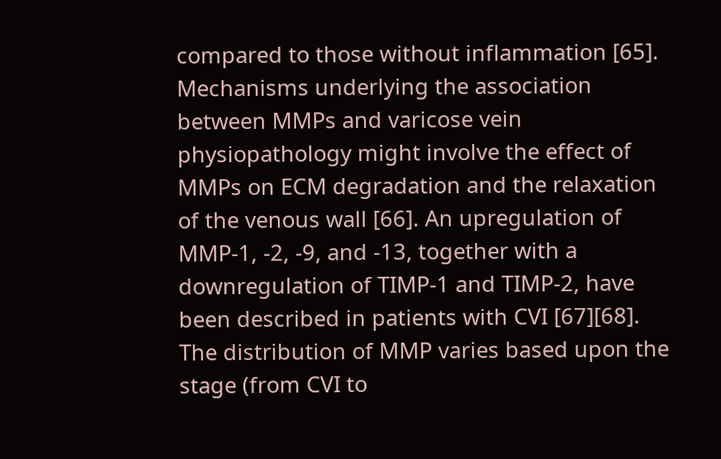compared to those without inflammation [65]. Mechanisms underlying the association between MMPs and varicose vein physiopathology might involve the effect of MMPs on ECM degradation and the relaxation of the venous wall [66]. An upregulation of MMP-1, -2, -9, and -13, together with a downregulation of TIMP-1 and TIMP-2, have been described in patients with CVI [67][68]. The distribution of MMP varies based upon the stage (from CVI to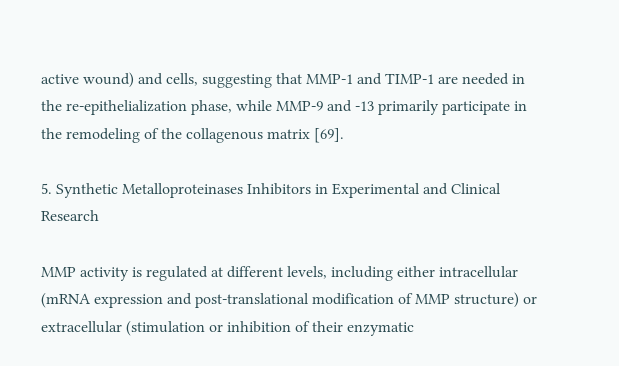active wound) and cells, suggesting that MMP-1 and TIMP-1 are needed in the re-epithelialization phase, while MMP-9 and -13 primarily participate in the remodeling of the collagenous matrix [69].

5. Synthetic Metalloproteinases Inhibitors in Experimental and Clinical Research

MMP activity is regulated at different levels, including either intracellular (mRNA expression and post-translational modification of MMP structure) or extracellular (stimulation or inhibition of their enzymatic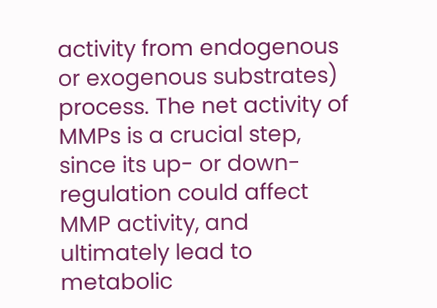activity from endogenous or exogenous substrates) process. The net activity of MMPs is a crucial step, since its up- or down- regulation could affect MMP activity, and ultimately lead to metabolic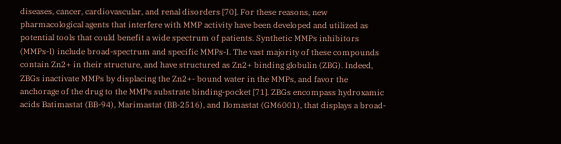diseases, cancer, cardiovascular, and renal disorders [70]. For these reasons, new pharmacological agents that interfere with MMP activity have been developed and utilized as potential tools that could benefit a wide spectrum of patients. Synthetic MMPs inhibitors (MMPs-I) include broad-spectrum and specific MMPs-I. The vast majority of these compounds contain Zn2+ in their structure, and have structured as Zn2+ binding globulin (ZBG). Indeed, ZBGs inactivate MMPs by displacing the Zn2+- bound water in the MMPs, and favor the anchorage of the drug to the MMPs substrate binding-pocket [71]. ZBGs encompass hydroxamic acids Batimastat (BB-94), Marimastat (BB-2516), and Ilomastat (GM6001), that displays a broad-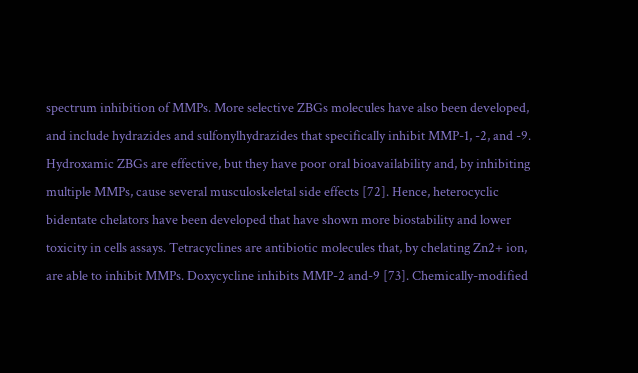spectrum inhibition of MMPs. More selective ZBGs molecules have also been developed, and include hydrazides and sulfonylhydrazides that specifically inhibit MMP-1, -2, and -9. Hydroxamic ZBGs are effective, but they have poor oral bioavailability and, by inhibiting multiple MMPs, cause several musculoskeletal side effects [72]. Hence, heterocyclic bidentate chelators have been developed that have shown more biostability and lower toxicity in cells assays. Tetracyclines are antibiotic molecules that, by chelating Zn2+ ion, are able to inhibit MMPs. Doxycycline inhibits MMP-2 and-9 [73]. Chemically-modified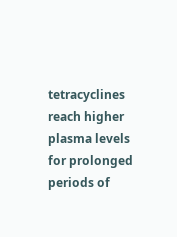tetracyclines reach higher plasma levels for prolonged periods of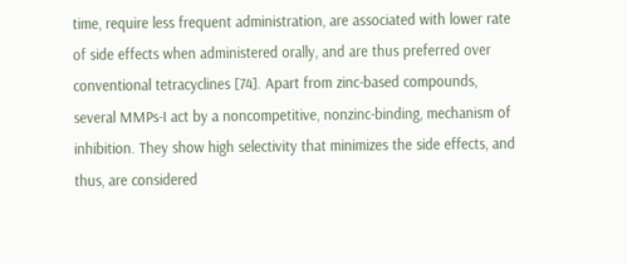time, require less frequent administration, are associated with lower rate of side effects when administered orally, and are thus preferred over conventional tetracyclines [74]. Apart from zinc-based compounds, several MMPs-I act by a noncompetitive, nonzinc-binding, mechanism of inhibition. They show high selectivity that minimizes the side effects, and thus, are considered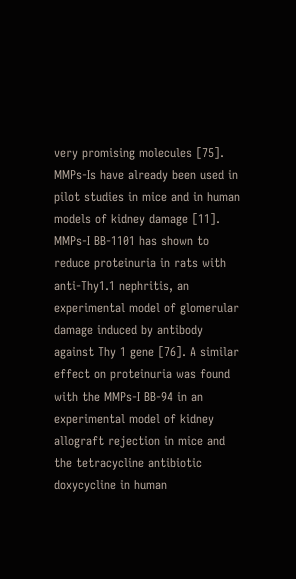very promising molecules [75]. MMPs-Is have already been used in pilot studies in mice and in human models of kidney damage [11]. MMPs-I BB-1101 has shown to reduce proteinuria in rats with anti-Thy1.1 nephritis, an experimental model of glomerular damage induced by antibody against Thy 1 gene [76]. A similar effect on proteinuria was found with the MMPs-I BB-94 in an experimental model of kidney allograft rejection in mice and the tetracycline antibiotic doxycycline in human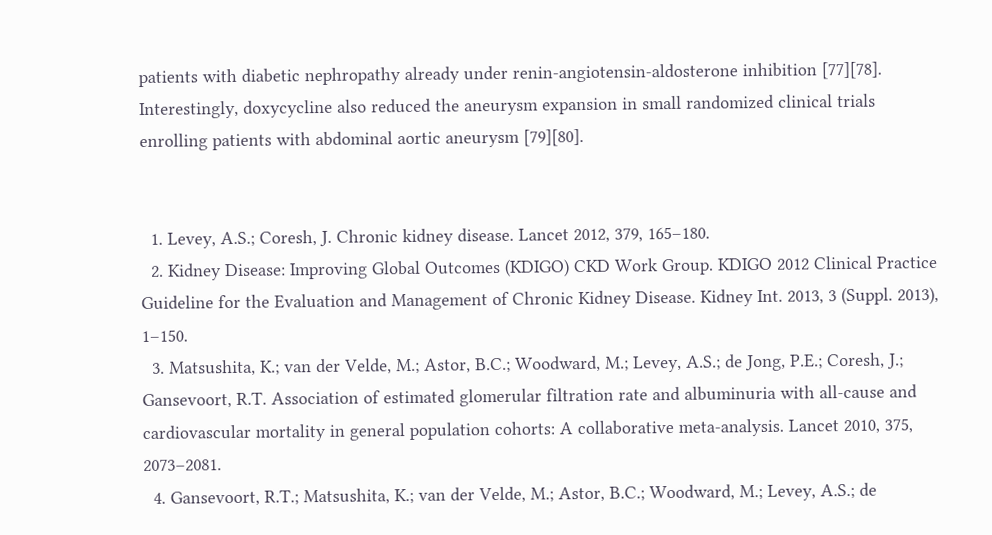patients with diabetic nephropathy already under renin-angiotensin-aldosterone inhibition [77][78]. Interestingly, doxycycline also reduced the aneurysm expansion in small randomized clinical trials enrolling patients with abdominal aortic aneurysm [79][80].


  1. Levey, A.S.; Coresh, J. Chronic kidney disease. Lancet 2012, 379, 165–180.
  2. Kidney Disease: Improving Global Outcomes (KDIGO) CKD Work Group. KDIGO 2012 Clinical Practice Guideline for the Evaluation and Management of Chronic Kidney Disease. Kidney Int. 2013, 3 (Suppl. 2013), 1–150.
  3. Matsushita, K.; van der Velde, M.; Astor, B.C.; Woodward, M.; Levey, A.S.; de Jong, P.E.; Coresh, J.; Gansevoort, R.T. Association of estimated glomerular filtration rate and albuminuria with all-cause and cardiovascular mortality in general population cohorts: A collaborative meta-analysis. Lancet 2010, 375, 2073–2081.
  4. Gansevoort, R.T.; Matsushita, K.; van der Velde, M.; Astor, B.C.; Woodward, M.; Levey, A.S.; de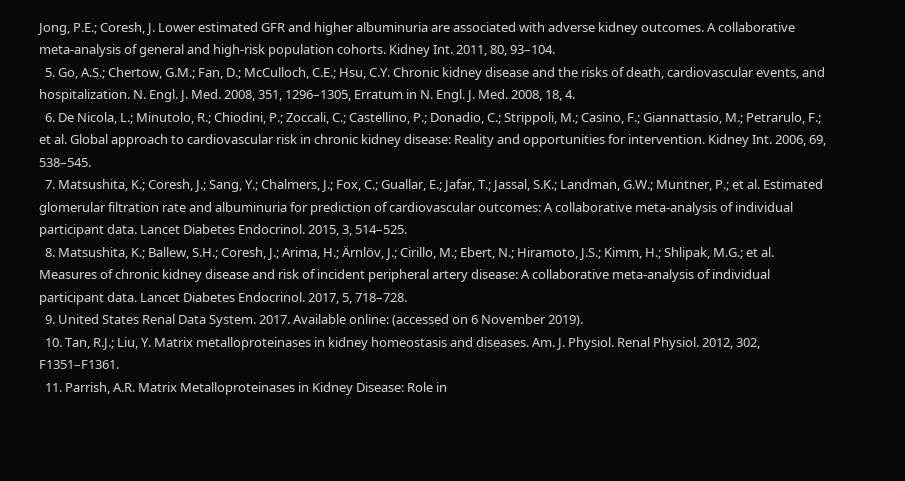Jong, P.E.; Coresh, J. Lower estimated GFR and higher albuminuria are associated with adverse kidney outcomes. A collaborative meta-analysis of general and high-risk population cohorts. Kidney Int. 2011, 80, 93–104.
  5. Go, A.S.; Chertow, G.M.; Fan, D.; McCulloch, C.E.; Hsu, C.Y. Chronic kidney disease and the risks of death, cardiovascular events, and hospitalization. N. Engl. J. Med. 2008, 351, 1296–1305, Erratum in N. Engl. J. Med. 2008, 18, 4.
  6. De Nicola, L.; Minutolo, R.; Chiodini, P.; Zoccali, C.; Castellino, P.; Donadio, C.; Strippoli, M.; Casino, F.; Giannattasio, M.; Petrarulo, F.; et al. Global approach to cardiovascular risk in chronic kidney disease: Reality and opportunities for intervention. Kidney Int. 2006, 69, 538–545.
  7. Matsushita, K.; Coresh, J.; Sang, Y.; Chalmers, J.; Fox, C.; Guallar, E.; Jafar, T.; Jassal, S.K.; Landman, G.W.; Muntner, P.; et al. Estimated glomerular filtration rate and albuminuria for prediction of cardiovascular outcomes: A collaborative meta-analysis of individual participant data. Lancet Diabetes Endocrinol. 2015, 3, 514–525.
  8. Matsushita, K.; Ballew, S.H.; Coresh, J.; Arima, H.; Ärnlöv, J.; Cirillo, M.; Ebert, N.; Hiramoto, J.S.; Kimm, H.; Shlipak, M.G.; et al. Measures of chronic kidney disease and risk of incident peripheral artery disease: A collaborative meta-analysis of individual participant data. Lancet Diabetes Endocrinol. 2017, 5, 718–728.
  9. United States Renal Data System. 2017. Available online: (accessed on 6 November 2019).
  10. Tan, R.J.; Liu, Y. Matrix metalloproteinases in kidney homeostasis and diseases. Am. J. Physiol. Renal Physiol. 2012, 302, F1351–F1361.
  11. Parrish, A.R. Matrix Metalloproteinases in Kidney Disease: Role in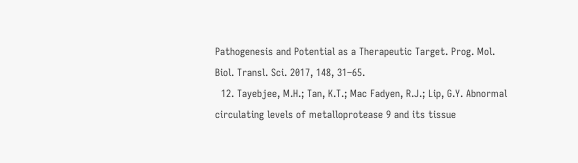Pathogenesis and Potential as a Therapeutic Target. Prog. Mol. Biol. Transl. Sci. 2017, 148, 31–65.
  12. Tayebjee, M.H.; Tan, K.T.; Mac Fadyen, R.J.; Lip, G.Y. Abnormal circulating levels of metalloprotease 9 and its tissue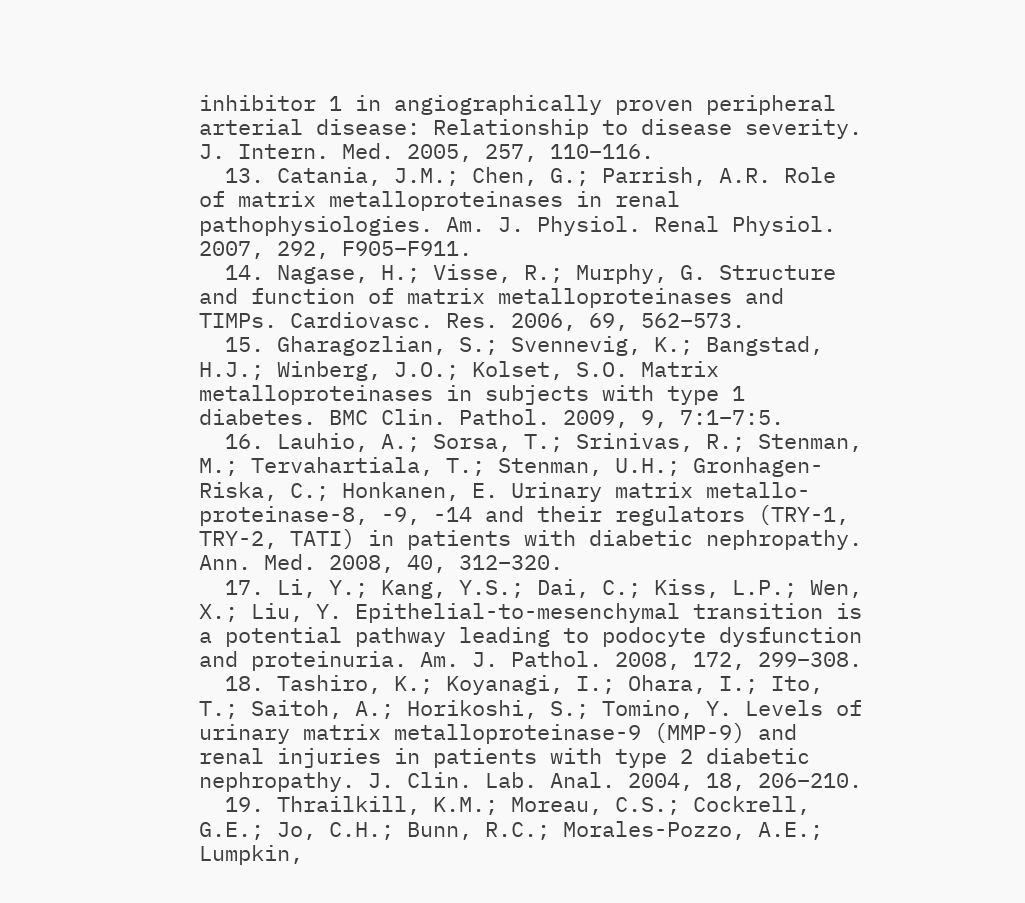inhibitor 1 in angiographically proven peripheral arterial disease: Relationship to disease severity. J. Intern. Med. 2005, 257, 110–116.
  13. Catania, J.M.; Chen, G.; Parrish, A.R. Role of matrix metalloproteinases in renal pathophysiologies. Am. J. Physiol. Renal Physiol. 2007, 292, F905–F911.
  14. Nagase, H.; Visse, R.; Murphy, G. Structure and function of matrix metalloproteinases and TIMPs. Cardiovasc. Res. 2006, 69, 562–573.
  15. Gharagozlian, S.; Svennevig, K.; Bangstad, H.J.; Winberg, J.O.; Kolset, S.O. Matrix metalloproteinases in subjects with type 1 diabetes. BMC Clin. Pathol. 2009, 9, 7:1–7:5.
  16. Lauhio, A.; Sorsa, T.; Srinivas, R.; Stenman, M.; Tervahartiala, T.; Stenman, U.H.; Gronhagen-Riska, C.; Honkanen, E. Urinary matrix metallo-proteinase-8, -9, -14 and their regulators (TRY-1, TRY-2, TATI) in patients with diabetic nephropathy. Ann. Med. 2008, 40, 312–320.
  17. Li, Y.; Kang, Y.S.; Dai, C.; Kiss, L.P.; Wen, X.; Liu, Y. Epithelial-to-mesenchymal transition is a potential pathway leading to podocyte dysfunction and proteinuria. Am. J. Pathol. 2008, 172, 299–308.
  18. Tashiro, K.; Koyanagi, I.; Ohara, I.; Ito, T.; Saitoh, A.; Horikoshi, S.; Tomino, Y. Levels of urinary matrix metalloproteinase-9 (MMP-9) and renal injuries in patients with type 2 diabetic nephropathy. J. Clin. Lab. Anal. 2004, 18, 206–210.
  19. Thrailkill, K.M.; Moreau, C.S.; Cockrell, G.E.; Jo, C.H.; Bunn, R.C.; Morales-Pozzo, A.E.; Lumpkin,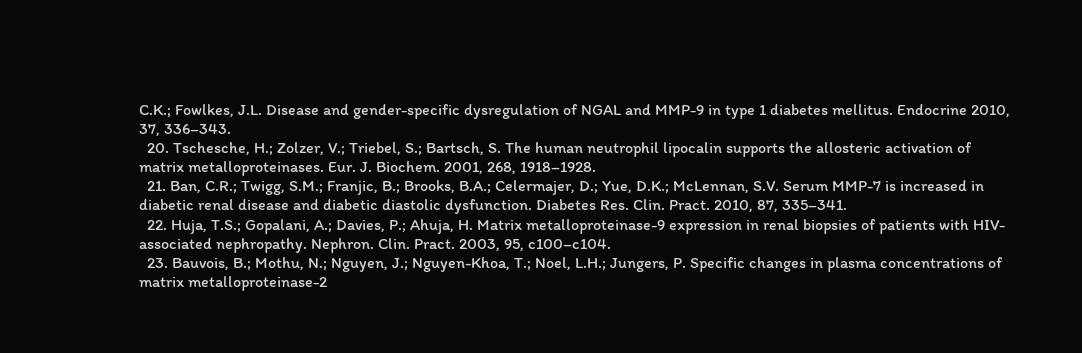C.K.; Fowlkes, J.L. Disease and gender-specific dysregulation of NGAL and MMP-9 in type 1 diabetes mellitus. Endocrine 2010, 37, 336–343.
  20. Tschesche, H.; Zolzer, V.; Triebel, S.; Bartsch, S. The human neutrophil lipocalin supports the allosteric activation of matrix metalloproteinases. Eur. J. Biochem. 2001, 268, 1918–1928.
  21. Ban, C.R.; Twigg, S.M.; Franjic, B.; Brooks, B.A.; Celermajer, D.; Yue, D.K.; McLennan, S.V. Serum MMP-7 is increased in diabetic renal disease and diabetic diastolic dysfunction. Diabetes Res. Clin. Pract. 2010, 87, 335–341.
  22. Huja, T.S.; Gopalani, A.; Davies, P.; Ahuja, H. Matrix metalloproteinase-9 expression in renal biopsies of patients with HIV-associated nephropathy. Nephron. Clin. Pract. 2003, 95, c100–c104.
  23. Bauvois, B.; Mothu, N.; Nguyen, J.; Nguyen-Khoa, T.; Noel, L.H.; Jungers, P. Specific changes in plasma concentrations of matrix metalloproteinase-2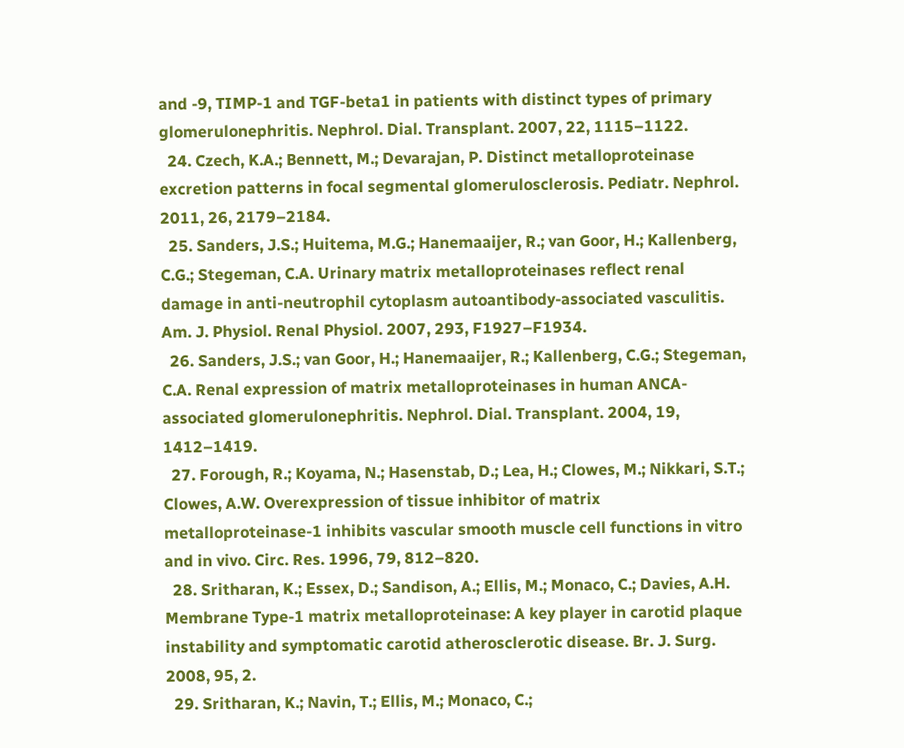and -9, TIMP-1 and TGF-beta1 in patients with distinct types of primary glomerulonephritis. Nephrol. Dial. Transplant. 2007, 22, 1115–1122.
  24. Czech, K.A.; Bennett, M.; Devarajan, P. Distinct metalloproteinase excretion patterns in focal segmental glomerulosclerosis. Pediatr. Nephrol. 2011, 26, 2179–2184.
  25. Sanders, J.S.; Huitema, M.G.; Hanemaaijer, R.; van Goor, H.; Kallenberg, C.G.; Stegeman, C.A. Urinary matrix metalloproteinases reflect renal damage in anti-neutrophil cytoplasm autoantibody-associated vasculitis. Am. J. Physiol. Renal Physiol. 2007, 293, F1927–F1934.
  26. Sanders, J.S.; van Goor, H.; Hanemaaijer, R.; Kallenberg, C.G.; Stegeman, C.A. Renal expression of matrix metalloproteinases in human ANCA- associated glomerulonephritis. Nephrol. Dial. Transplant. 2004, 19, 1412–1419.
  27. Forough, R.; Koyama, N.; Hasenstab, D.; Lea, H.; Clowes, M.; Nikkari, S.T.; Clowes, A.W. Overexpression of tissue inhibitor of matrix metalloproteinase-1 inhibits vascular smooth muscle cell functions in vitro and in vivo. Circ. Res. 1996, 79, 812–820.
  28. Sritharan, K.; Essex, D.; Sandison, A.; Ellis, M.; Monaco, C.; Davies, A.H. Membrane Type-1 matrix metalloproteinase: A key player in carotid plaque instability and symptomatic carotid atherosclerotic disease. Br. J. Surg. 2008, 95, 2.
  29. Sritharan, K.; Navin, T.; Ellis, M.; Monaco, C.;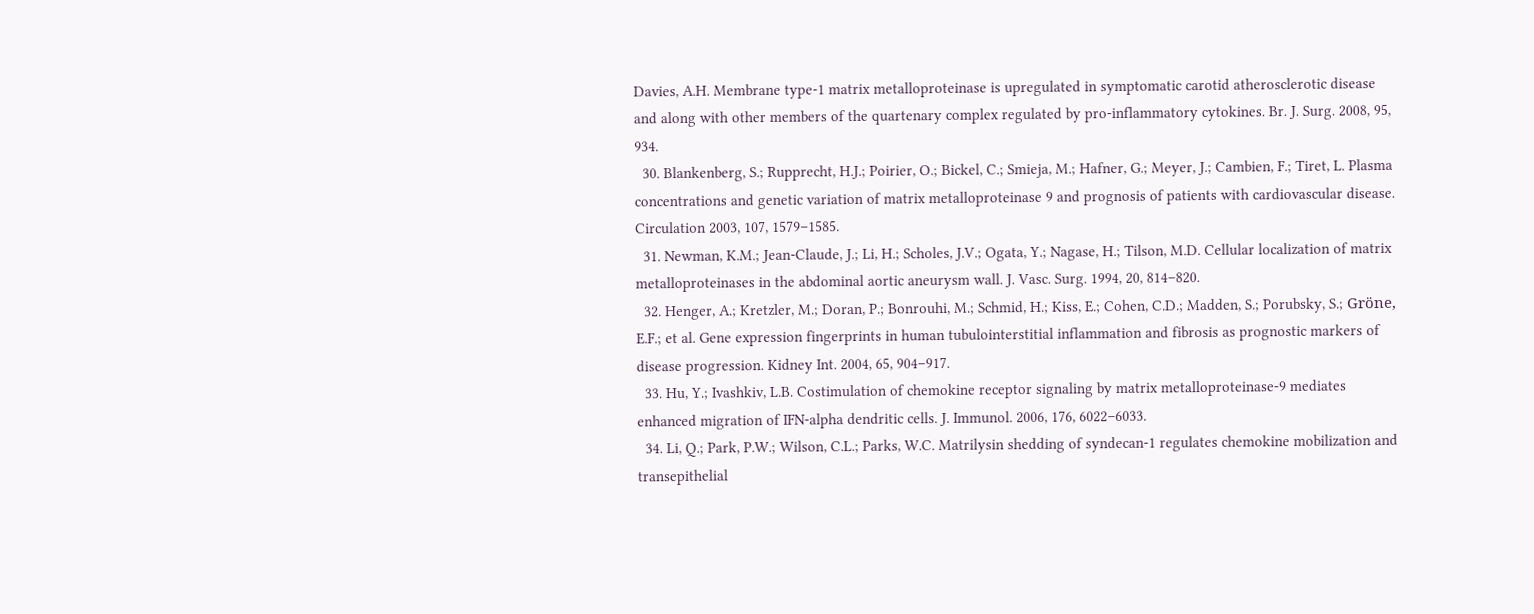Davies, A.H. Membrane type-1 matrix metalloproteinase is upregulated in symptomatic carotid atherosclerotic disease and along with other members of the quartenary complex regulated by pro-inflammatory cytokines. Br. J. Surg. 2008, 95, 934.
  30. Blankenberg, S.; Rupprecht, H.J.; Poirier, O.; Bickel, C.; Smieja, M.; Hafner, G.; Meyer, J.; Cambien, F.; Tiret, L. Plasma concentrations and genetic variation of matrix metalloproteinase 9 and prognosis of patients with cardiovascular disease. Circulation 2003, 107, 1579–1585.
  31. Newman, K.M.; Jean-Claude, J.; Li, H.; Scholes, J.V.; Ogata, Y.; Nagase, H.; Tilson, M.D. Cellular localization of matrix metalloproteinases in the abdominal aortic aneurysm wall. J. Vasc. Surg. 1994, 20, 814–820.
  32. Henger, A.; Kretzler, M.; Doran, P.; Bonrouhi, M.; Schmid, H.; Kiss, E.; Cohen, C.D.; Madden, S.; Porubsky, S.; Gröne, E.F.; et al. Gene expression fingerprints in human tubulointerstitial inflammation and fibrosis as prognostic markers of disease progression. Kidney Int. 2004, 65, 904–917.
  33. Hu, Y.; Ivashkiv, L.B. Costimulation of chemokine receptor signaling by matrix metalloproteinase-9 mediates enhanced migration of IFN-alpha dendritic cells. J. Immunol. 2006, 176, 6022–6033.
  34. Li, Q.; Park, P.W.; Wilson, C.L.; Parks, W.C. Matrilysin shedding of syndecan-1 regulates chemokine mobilization and transepithelial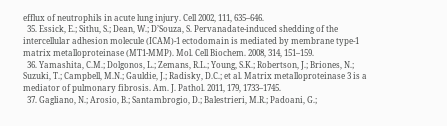efflux of neutrophils in acute lung injury. Cell 2002, 111, 635–646.
  35. Essick, E.; Sithu, S.; Dean, W.; D’Souza, S. Pervanadate-induced shedding of the intercellular adhesion molecule (ICAM)-1 ectodomain is mediated by membrane type-1 matrix metalloproteinase (MT1-MMP). Mol. Cell Biochem. 2008, 314, 151–159.
  36. Yamashita, C.M.; Dolgonos, L.; Zemans, R.L.; Young, S.K.; Robertson, J.; Briones, N.; Suzuki, T.; Campbell, M.N.; Gauldie, J.; Radisky, D.C.; et al. Matrix metalloproteinase 3 is a mediator of pulmonary fibrosis. Am. J. Pathol. 2011, 179, 1733–1745.
  37. Gagliano, N.; Arosio, B.; Santambrogio, D.; Balestrieri, M.R.; Padoani, G.;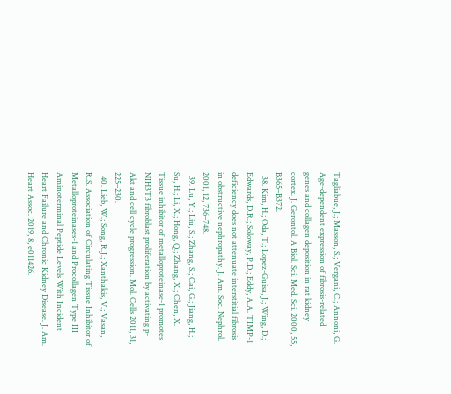Tagliabue, J.; Masson, S.; Vergani, C.; Annoni, G. Age-dependent expression of fibrosis-related genes and collagen deposition in rat kidney cortex. J. Gerontol. A Biol. Sci. Med. Sci. 2000, 55, B365–B372.
  38. Kim, H.; Oda, T.; Lopez-Guisa, J.; Wing, D.; Edwards, D.R.; Soloway, P.D.; Eddy, A.A. TIMP-1 deficiency does not attenuate interstitial fibrosis in obstructive nephropathy. J. Am. Soc. Nephrol. 2001, 12, 736–748.
  39. Lu, Y.; Liu, S.; Zhang, S.; Cai, G.; Jiang, H.; Su, H.; Li, X.; Hong, Q.; Zhang, X.; Chen, X. Tissue inhibitor of metalloproteinase-1 promotes NIH3T3 fibroblast proliferation by activating p-Akt and cell cycle progression. Mol. Cells 2011, 31, 225–230.
  40. Lieb, W.; Song, R.J.; Xanthakis, V.; Vasan, R.S. Association of Circulating Tissue Inhibitor of Metalloproteinases-1 and Procollagen Type III Aminoterminal Peptide Levels With Incident Heart Failure and Chronic Kidney Disease. J. Am. Heart Assoc. 2019, 8, e011426.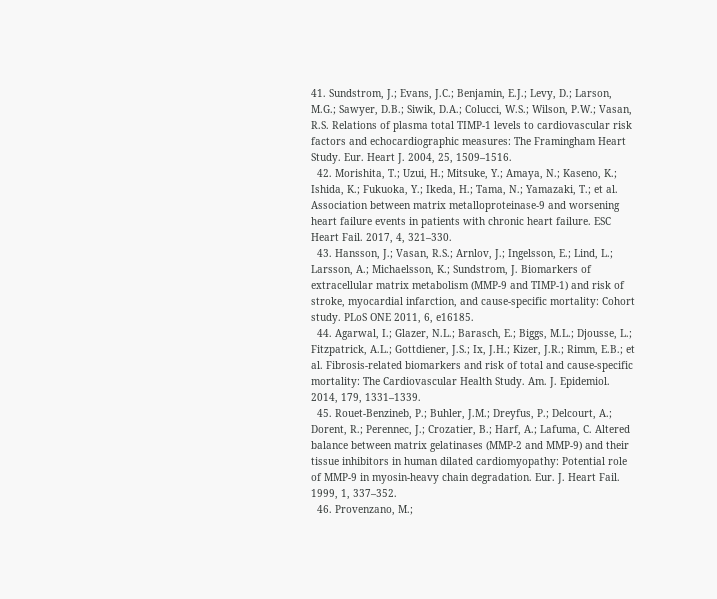41. Sundstrom, J.; Evans, J.C.; Benjamin, E.J.; Levy, D.; Larson, M.G.; Sawyer, D.B.; Siwik, D.A.; Colucci, W.S.; Wilson, P.W.; Vasan, R.S. Relations of plasma total TIMP-1 levels to cardiovascular risk factors and echocardiographic measures: The Framingham Heart Study. Eur. Heart J. 2004, 25, 1509–1516.
  42. Morishita, T.; Uzui, H.; Mitsuke, Y.; Amaya, N.; Kaseno, K.; Ishida, K.; Fukuoka, Y.; Ikeda, H.; Tama, N.; Yamazaki, T.; et al. Association between matrix metalloproteinase-9 and worsening heart failure events in patients with chronic heart failure. ESC Heart Fail. 2017, 4, 321–330.
  43. Hansson, J.; Vasan, R.S.; Arnlov, J.; Ingelsson, E.; Lind, L.; Larsson, A.; Michaelsson, K.; Sundstrom, J. Biomarkers of extracellular matrix metabolism (MMP-9 and TIMP-1) and risk of stroke, myocardial infarction, and cause-specific mortality: Cohort study. PLoS ONE 2011, 6, e16185.
  44. Agarwal, I.; Glazer, N.L.; Barasch, E.; Biggs, M.L.; Djousse, L.; Fitzpatrick, A.L.; Gottdiener, J.S.; Ix, J.H.; Kizer, J.R.; Rimm, E.B.; et al. Fibrosis-related biomarkers and risk of total and cause-specific mortality: The Cardiovascular Health Study. Am. J. Epidemiol. 2014, 179, 1331–1339.
  45. Rouet-Benzineb, P.; Buhler, J.M.; Dreyfus, P.; Delcourt, A.; Dorent, R.; Perennec, J.; Crozatier, B.; Harf, A.; Lafuma, C. Altered balance between matrix gelatinases (MMP-2 and MMP-9) and their tissue inhibitors in human dilated cardiomyopathy: Potential role of MMP-9 in myosin-heavy chain degradation. Eur. J. Heart Fail. 1999, 1, 337–352.
  46. Provenzano, M.;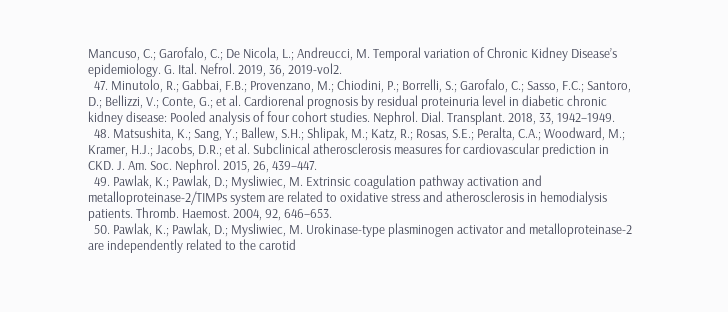Mancuso, C.; Garofalo, C.; De Nicola, L.; Andreucci, M. Temporal variation of Chronic Kidney Disease’s epidemiology. G. Ital. Nefrol. 2019, 36, 2019-vol2.
  47. Minutolo, R.; Gabbai, F.B.; Provenzano, M.; Chiodini, P.; Borrelli, S.; Garofalo, C.; Sasso, F.C.; Santoro, D.; Bellizzi, V.; Conte, G.; et al. Cardiorenal prognosis by residual proteinuria level in diabetic chronic kidney disease: Pooled analysis of four cohort studies. Nephrol. Dial. Transplant. 2018, 33, 1942–1949.
  48. Matsushita, K.; Sang, Y.; Ballew, S.H.; Shlipak, M.; Katz, R.; Rosas, S.E.; Peralta, C.A.; Woodward, M.; Kramer, H.J.; Jacobs, D.R.; et al. Subclinical atherosclerosis measures for cardiovascular prediction in CKD. J. Am. Soc. Nephrol. 2015, 26, 439–447.
  49. Pawlak, K.; Pawlak, D.; Mysliwiec, M. Extrinsic coagulation pathway activation and metalloproteinase-2/TIMPs system are related to oxidative stress and atherosclerosis in hemodialysis patients. Thromb. Haemost. 2004, 92, 646–653.
  50. Pawlak, K.; Pawlak, D.; Mysliwiec, M. Urokinase-type plasminogen activator and metalloproteinase-2 are independently related to the carotid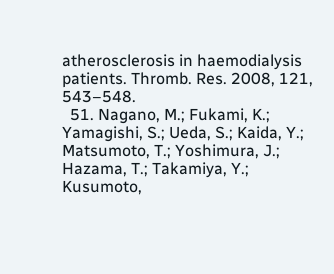atherosclerosis in haemodialysis patients. Thromb. Res. 2008, 121, 543–548.
  51. Nagano, M.; Fukami, K.; Yamagishi, S.; Ueda, S.; Kaida, Y.; Matsumoto, T.; Yoshimura, J.; Hazama, T.; Takamiya, Y.; Kusumoto,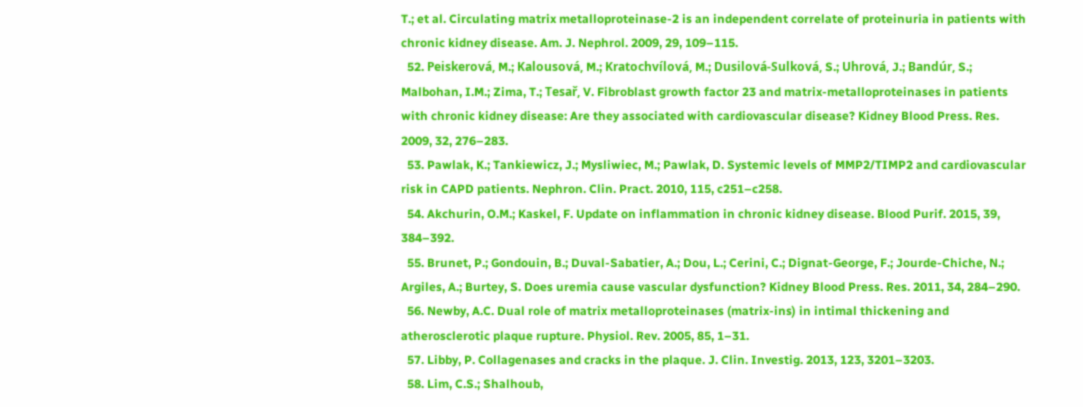T.; et al. Circulating matrix metalloproteinase-2 is an independent correlate of proteinuria in patients with chronic kidney disease. Am. J. Nephrol. 2009, 29, 109–115.
  52. Peiskerová, M.; Kalousová, M.; Kratochvílová, M.; Dusilová-Sulková, S.; Uhrová, J.; Bandúr, S.; Malbohan, I.M.; Zima, T.; Tesař, V. Fibroblast growth factor 23 and matrix-metalloproteinases in patients with chronic kidney disease: Are they associated with cardiovascular disease? Kidney Blood Press. Res. 2009, 32, 276–283.
  53. Pawlak, K.; Tankiewicz, J.; Mysliwiec, M.; Pawlak, D. Systemic levels of MMP2/TIMP2 and cardiovascular risk in CAPD patients. Nephron. Clin. Pract. 2010, 115, c251–c258.
  54. Akchurin, O.M.; Kaskel, F. Update on inflammation in chronic kidney disease. Blood Purif. 2015, 39, 384–392.
  55. Brunet, P.; Gondouin, B.; Duval-Sabatier, A.; Dou, L.; Cerini, C.; Dignat-George, F.; Jourde-Chiche, N.; Argiles, A.; Burtey, S. Does uremia cause vascular dysfunction? Kidney Blood Press. Res. 2011, 34, 284–290.
  56. Newby, A.C. Dual role of matrix metalloproteinases (matrix-ins) in intimal thickening and atherosclerotic plaque rupture. Physiol. Rev. 2005, 85, 1–31.
  57. Libby, P. Collagenases and cracks in the plaque. J. Clin. Investig. 2013, 123, 3201–3203.
  58. Lim, C.S.; Shalhoub,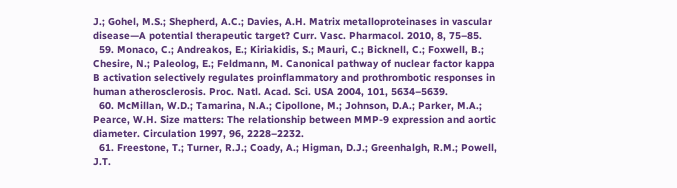J.; Gohel, M.S.; Shepherd, A.C.; Davies, A.H. Matrix metalloproteinases in vascular disease—A potential therapeutic target? Curr. Vasc. Pharmacol. 2010, 8, 75–85.
  59. Monaco, C.; Andreakos, E.; Kiriakidis, S.; Mauri, C.; Bicknell, C.; Foxwell, B.; Chesire, N.; Paleolog, E.; Feldmann, M. Canonical pathway of nuclear factor kappa B activation selectively regulates proinflammatory and prothrombotic responses in human atherosclerosis. Proc. Natl. Acad. Sci. USA 2004, 101, 5634–5639.
  60. McMillan, W.D.; Tamarina, N.A.; Cipollone, M.; Johnson, D.A.; Parker, M.A.; Pearce, W.H. Size matters: The relationship between MMP-9 expression and aortic diameter. Circulation 1997, 96, 2228–2232.
  61. Freestone, T.; Turner, R.J.; Coady, A.; Higman, D.J.; Greenhalgh, R.M.; Powell, J.T.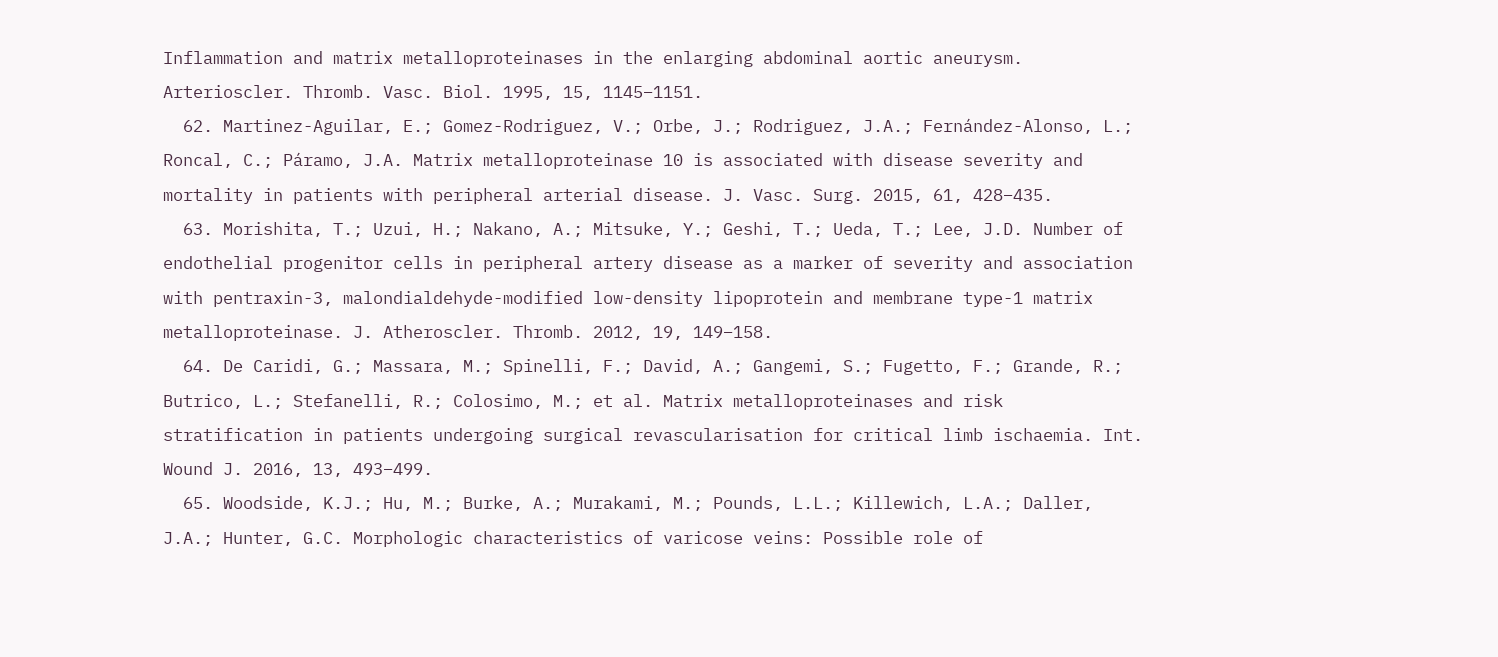Inflammation and matrix metalloproteinases in the enlarging abdominal aortic aneurysm. Arterioscler. Thromb. Vasc. Biol. 1995, 15, 1145–1151.
  62. Martinez-Aguilar, E.; Gomez-Rodriguez, V.; Orbe, J.; Rodriguez, J.A.; Fernández-Alonso, L.; Roncal, C.; Páramo, J.A. Matrix metalloproteinase 10 is associated with disease severity and mortality in patients with peripheral arterial disease. J. Vasc. Surg. 2015, 61, 428–435.
  63. Morishita, T.; Uzui, H.; Nakano, A.; Mitsuke, Y.; Geshi, T.; Ueda, T.; Lee, J.D. Number of endothelial progenitor cells in peripheral artery disease as a marker of severity and association with pentraxin-3, malondialdehyde-modified low-density lipoprotein and membrane type-1 matrix metalloproteinase. J. Atheroscler. Thromb. 2012, 19, 149–158.
  64. De Caridi, G.; Massara, M.; Spinelli, F.; David, A.; Gangemi, S.; Fugetto, F.; Grande, R.; Butrico, L.; Stefanelli, R.; Colosimo, M.; et al. Matrix metalloproteinases and risk stratification in patients undergoing surgical revascularisation for critical limb ischaemia. Int. Wound J. 2016, 13, 493–499.
  65. Woodside, K.J.; Hu, M.; Burke, A.; Murakami, M.; Pounds, L.L.; Killewich, L.A.; Daller, J.A.; Hunter, G.C. Morphologic characteristics of varicose veins: Possible role of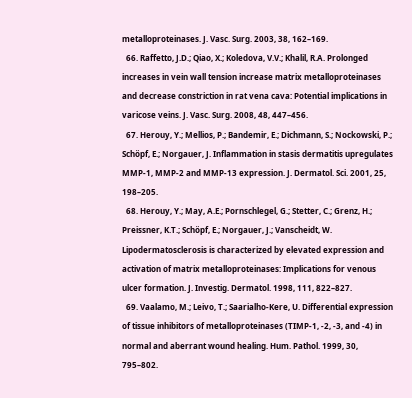metalloproteinases. J. Vasc. Surg. 2003, 38, 162–169.
  66. Raffetto, J.D.; Qiao, X.; Koledova, V.V.; Khalil, R.A. Prolonged increases in vein wall tension increase matrix metalloproteinases and decrease constriction in rat vena cava: Potential implications in varicose veins. J. Vasc. Surg. 2008, 48, 447–456.
  67. Herouy, Y.; Mellios, P.; Bandemir, E.; Dichmann, S.; Nockowski, P.; Schöpf, E.; Norgauer, J. Inflammation in stasis dermatitis upregulates MMP-1, MMP-2 and MMP-13 expression. J. Dermatol. Sci. 2001, 25, 198–205.
  68. Herouy, Y.; May, A.E.; Pornschlegel, G.; Stetter, C.; Grenz, H.; Preissner, K.T.; Schöpf, E.; Norgauer, J.; Vanscheidt, W. Lipodermatosclerosis is characterized by elevated expression and activation of matrix metalloproteinases: Implications for venous ulcer formation. J. Investig. Dermatol. 1998, 111, 822–827.
  69. Vaalamo, M.; Leivo, T.; Saarialho-Kere, U. Differential expression of tissue inhibitors of metalloproteinases (TIMP-1, -2, -3, and -4) in normal and aberrant wound healing. Hum. Pathol. 1999, 30, 795–802.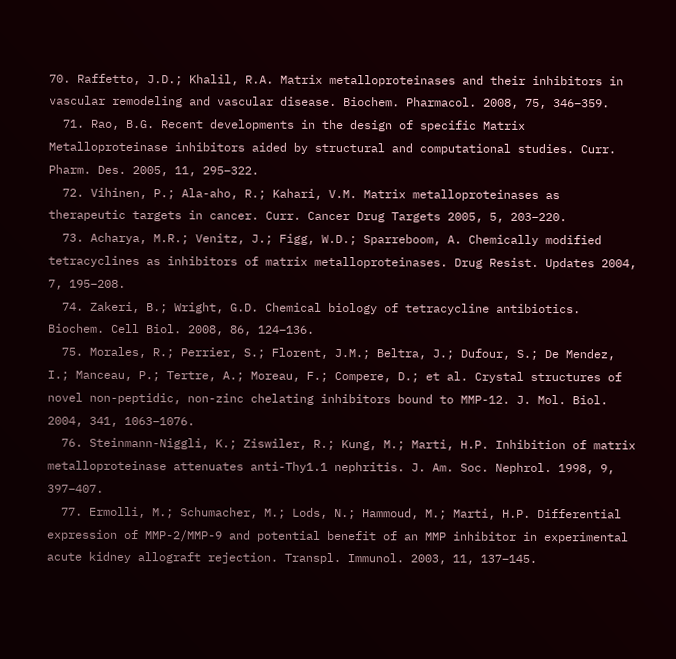70. Raffetto, J.D.; Khalil, R.A. Matrix metalloproteinases and their inhibitors in vascular remodeling and vascular disease. Biochem. Pharmacol. 2008, 75, 346–359.
  71. Rao, B.G. Recent developments in the design of specific Matrix Metalloproteinase inhibitors aided by structural and computational studies. Curr. Pharm. Des. 2005, 11, 295–322.
  72. Vihinen, P.; Ala-aho, R.; Kahari, V.M. Matrix metalloproteinases as therapeutic targets in cancer. Curr. Cancer Drug Targets 2005, 5, 203–220.
  73. Acharya, M.R.; Venitz, J.; Figg, W.D.; Sparreboom, A. Chemically modified tetracyclines as inhibitors of matrix metalloproteinases. Drug Resist. Updates 2004, 7, 195–208.
  74. Zakeri, B.; Wright, G.D. Chemical biology of tetracycline antibiotics. Biochem. Cell Biol. 2008, 86, 124–136.
  75. Morales, R.; Perrier, S.; Florent, J.M.; Beltra, J.; Dufour, S.; De Mendez, I.; Manceau, P.; Tertre, A.; Moreau, F.; Compere, D.; et al. Crystal structures of novel non-peptidic, non-zinc chelating inhibitors bound to MMP-12. J. Mol. Biol. 2004, 341, 1063–1076.
  76. Steinmann-Niggli, K.; Ziswiler, R.; Kung, M.; Marti, H.P. Inhibition of matrix metalloproteinase attenuates anti-Thy1.1 nephritis. J. Am. Soc. Nephrol. 1998, 9, 397–407.
  77. Ermolli, M.; Schumacher, M.; Lods, N.; Hammoud, M.; Marti, H.P. Differential expression of MMP-2/MMP-9 and potential benefit of an MMP inhibitor in experimental acute kidney allograft rejection. Transpl. Immunol. 2003, 11, 137–145.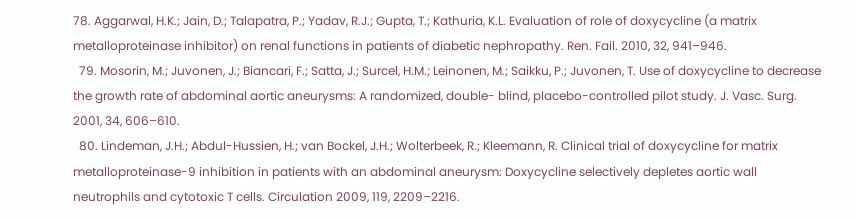78. Aggarwal, H.K.; Jain, D.; Talapatra, P.; Yadav, R.J.; Gupta, T.; Kathuria, K.L. Evaluation of role of doxycycline (a matrix metalloproteinase inhibitor) on renal functions in patients of diabetic nephropathy. Ren. Fail. 2010, 32, 941–946.
  79. Mosorin, M.; Juvonen, J.; Biancari, F.; Satta, J.; Surcel, H.M.; Leinonen, M.; Saikku, P.; Juvonen, T. Use of doxycycline to decrease the growth rate of abdominal aortic aneurysms: A randomized, double- blind, placebo-controlled pilot study. J. Vasc. Surg. 2001, 34, 606–610.
  80. Lindeman, J.H.; Abdul-Hussien, H.; van Bockel, J.H.; Wolterbeek, R.; Kleemann, R. Clinical trial of doxycycline for matrix metalloproteinase-9 inhibition in patients with an abdominal aneurysm: Doxycycline selectively depletes aortic wall neutrophils and cytotoxic T cells. Circulation 2009, 119, 2209–2216.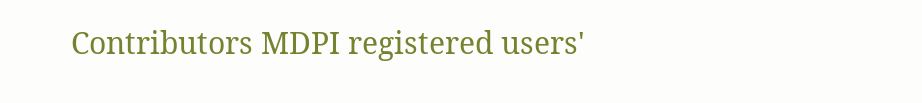Contributors MDPI registered users'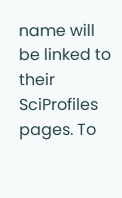name will be linked to their SciProfiles pages. To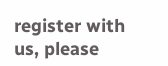register with us, please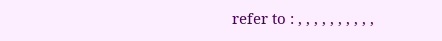refer to : , , , , , , , , , ,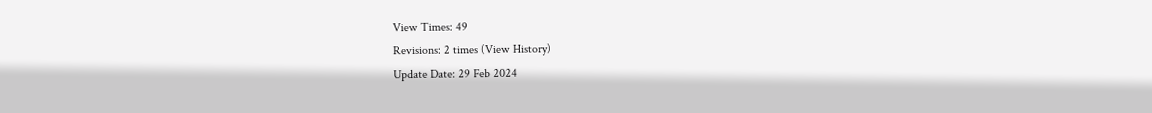View Times: 49
Revisions: 2 times (View History)
Update Date: 29 Feb 2024